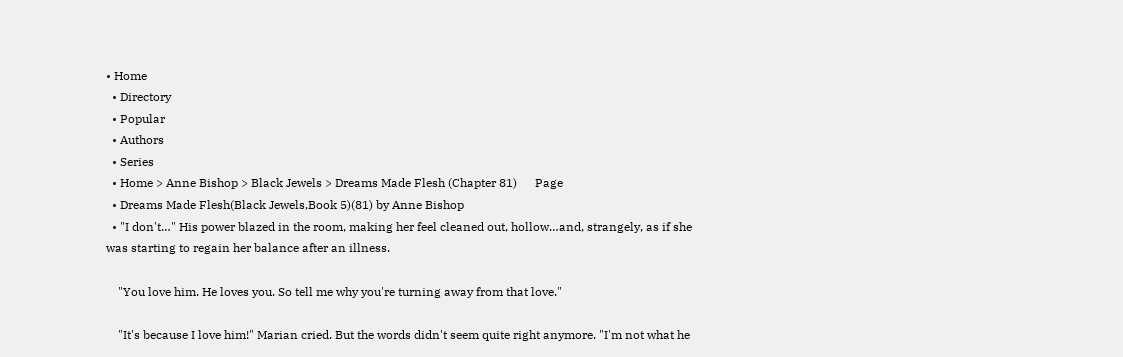• Home
  • Directory
  • Popular
  • Authors
  • Series
  • Home > Anne Bishop > Black Jewels > Dreams Made Flesh (Chapter 81)      Page
  • Dreams Made Flesh(Black Jewels,Book 5)(81) by Anne Bishop
  • "I don't…" His power blazed in the room, making her feel cleaned out, hollow…and, strangely, as if she was starting to regain her balance after an illness.

    "You love him. He loves you. So tell me why you're turning away from that love."

    "It's because I love him!" Marian cried. But the words didn't seem quite right anymore. "I'm not what he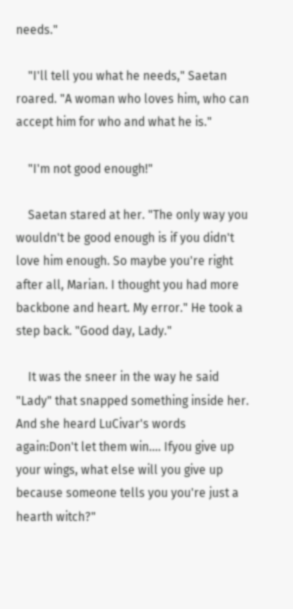needs."

    "I'll tell you what he needs," Saetan roared. "A woman who loves him, who can accept him for who and what he is."

    "I'm not good enough!"

    Saetan stared at her. "The only way you wouldn't be good enough is if you didn't love him enough. So maybe you're right after all, Marian. I thought you had more backbone and heart. My error." He took a step back. "Good day, Lady."

    It was the sneer in the way he said "Lady" that snapped something inside her. And she heard LuCivar's words again:Don't let them win.… Ifyou give up your wings, what else will you give up because someone tells you you're just a hearth witch?"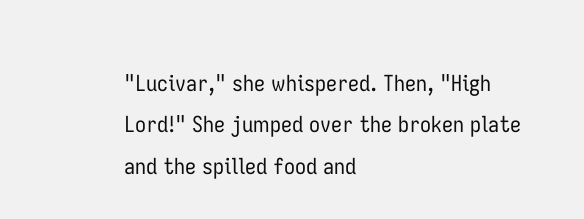"Lucivar," she whispered. Then, "High Lord!" She jumped over the broken plate and the spilled food and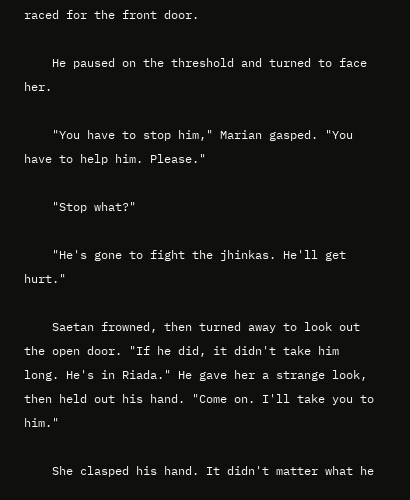raced for the front door.

    He paused on the threshold and turned to face her.

    "You have to stop him," Marian gasped. "You have to help him. Please."

    "Stop what?"

    "He's gone to fight the jhinkas. He'll get hurt."

    Saetan frowned, then turned away to look out the open door. "If he did, it didn't take him long. He's in Riada." He gave her a strange look, then held out his hand. "Come on. I'll take you to him."

    She clasped his hand. It didn't matter what he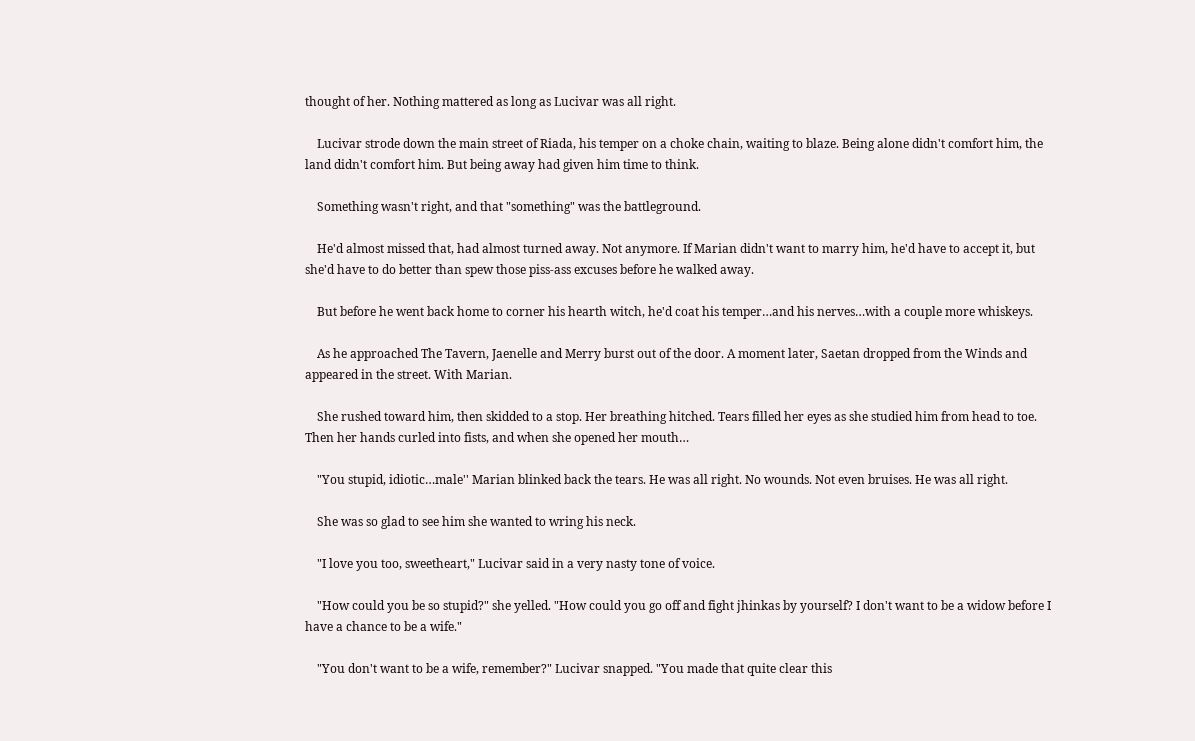thought of her. Nothing mattered as long as Lucivar was all right.

    Lucivar strode down the main street of Riada, his temper on a choke chain, waiting to blaze. Being alone didn't comfort him, the land didn't comfort him. But being away had given him time to think.

    Something wasn't right, and that "something" was the battleground.

    He'd almost missed that, had almost turned away. Not anymore. If Marian didn't want to marry him, he'd have to accept it, but she'd have to do better than spew those piss-ass excuses before he walked away.

    But before he went back home to corner his hearth witch, he'd coat his temper…and his nerves…with a couple more whiskeys.

    As he approached The Tavern, Jaenelle and Merry burst out of the door. A moment later, Saetan dropped from the Winds and appeared in the street. With Marian.

    She rushed toward him, then skidded to a stop. Her breathing hitched. Tears filled her eyes as she studied him from head to toe. Then her hands curled into fists, and when she opened her mouth…

    "You stupid, idiotic…male'' Marian blinked back the tears. He was all right. No wounds. Not even bruises. He was all right.

    She was so glad to see him she wanted to wring his neck.

    "I love you too, sweetheart," Lucivar said in a very nasty tone of voice.

    "How could you be so stupid?" she yelled. "How could you go off and fight jhinkas by yourself? I don't want to be a widow before I have a chance to be a wife."

    "You don't want to be a wife, remember?" Lucivar snapped. "You made that quite clear this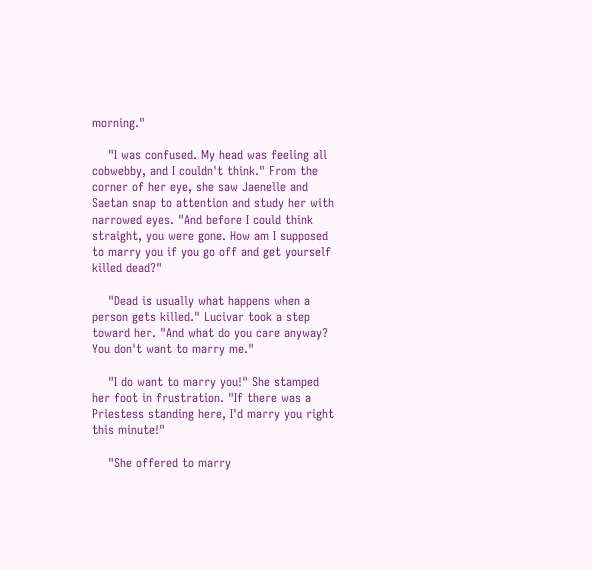morning."

    "I was confused. My head was feeling all cobwebby, and I couldn't think." From the corner of her eye, she saw Jaenelle and Saetan snap to attention and study her with narrowed eyes. "And before I could think straight, you were gone. How am I supposed to marry you if you go off and get yourself killed dead?"

    "Dead is usually what happens when a person gets killed." Lucivar took a step toward her. "And what do you care anyway? You don't want to marry me."

    "I do want to marry you!" She stamped her foot in frustration. "If there was a Priestess standing here, I'd marry you right this minute!"

    "She offered to marry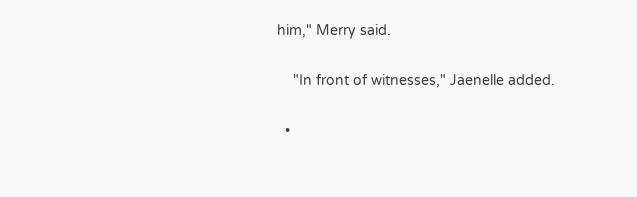him," Merry said.

    "In front of witnesses," Jaenelle added.

  •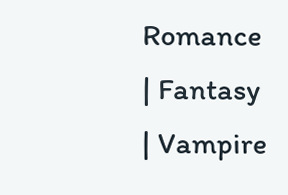Romance | Fantasy | Vampire